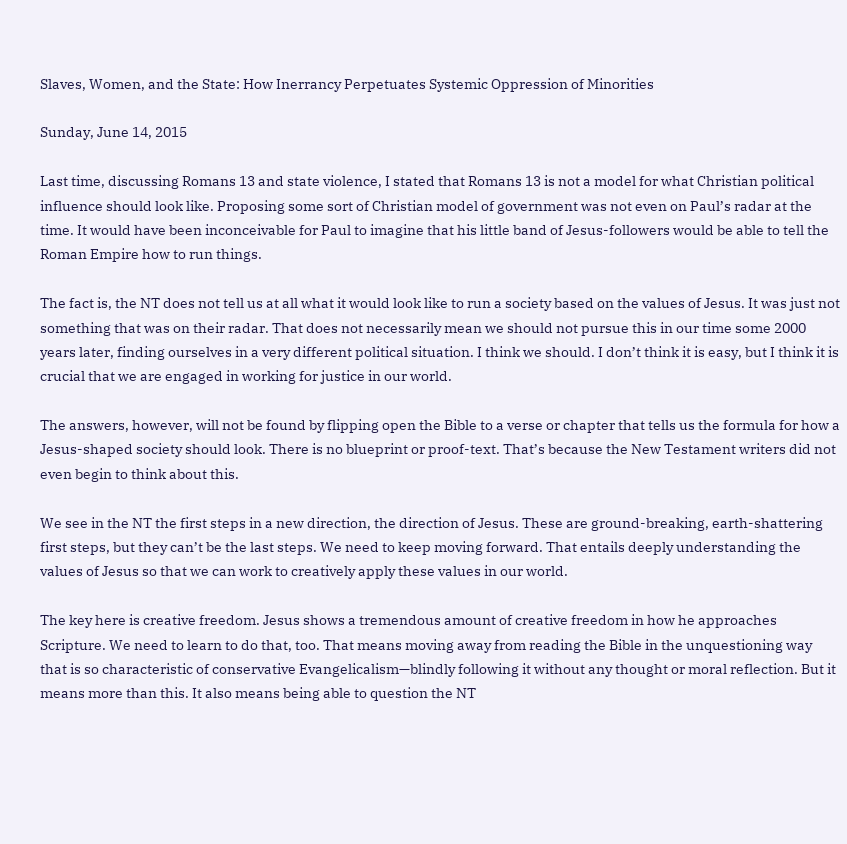Slaves, Women, and the State: How Inerrancy Perpetuates Systemic Oppression of Minorities

Sunday, June 14, 2015

Last time, discussing Romans 13 and state violence, I stated that Romans 13 is not a model for what Christian political influence should look like. Proposing some sort of Christian model of government was not even on Paul’s radar at the time. It would have been inconceivable for Paul to imagine that his little band of Jesus-followers would be able to tell the Roman Empire how to run things.

The fact is, the NT does not tell us at all what it would look like to run a society based on the values of Jesus. It was just not something that was on their radar. That does not necessarily mean we should not pursue this in our time some 2000 years later, finding ourselves in a very different political situation. I think we should. I don’t think it is easy, but I think it is crucial that we are engaged in working for justice in our world.

The answers, however, will not be found by flipping open the Bible to a verse or chapter that tells us the formula for how a Jesus-shaped society should look. There is no blueprint or proof-text. That’s because the New Testament writers did not even begin to think about this.

We see in the NT the first steps in a new direction, the direction of Jesus. These are ground-breaking, earth-shattering first steps, but they can’t be the last steps. We need to keep moving forward. That entails deeply understanding the values of Jesus so that we can work to creatively apply these values in our world.

The key here is creative freedom. Jesus shows a tremendous amount of creative freedom in how he approaches Scripture. We need to learn to do that, too. That means moving away from reading the Bible in the unquestioning way that is so characteristic of conservative Evangelicalism—blindly following it without any thought or moral reflection. But it means more than this. It also means being able to question the NT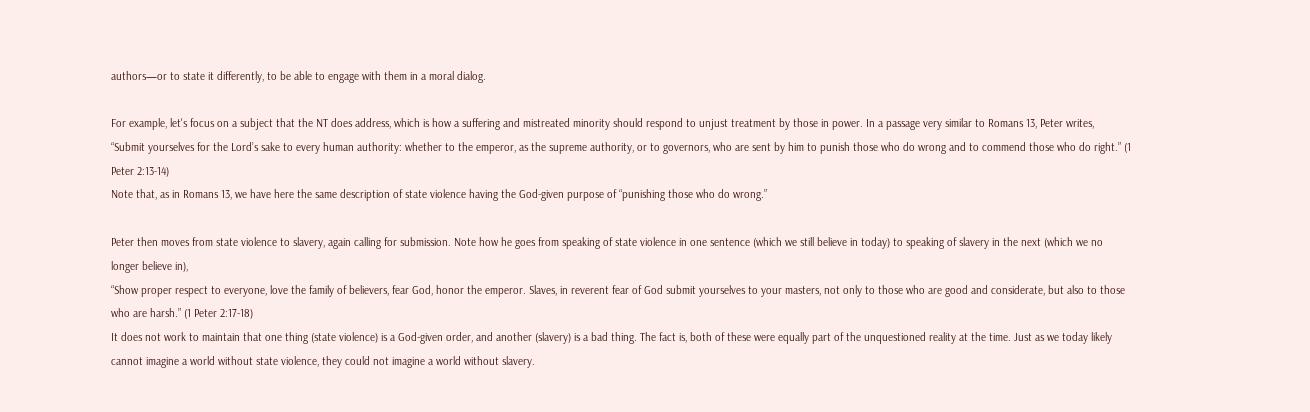authors—or to state it differently, to be able to engage with them in a moral dialog.

For example, let's focus on a subject that the NT does address, which is how a suffering and mistreated minority should respond to unjust treatment by those in power. In a passage very similar to Romans 13, Peter writes,
“Submit yourselves for the Lord’s sake to every human authority: whether to the emperor, as the supreme authority, or to governors, who are sent by him to punish those who do wrong and to commend those who do right.” (1 Peter 2:13-14)
Note that, as in Romans 13, we have here the same description of state violence having the God-given purpose of “punishing those who do wrong.”

Peter then moves from state violence to slavery, again calling for submission. Note how he goes from speaking of state violence in one sentence (which we still believe in today) to speaking of slavery in the next (which we no longer believe in),
“Show proper respect to everyone, love the family of believers, fear God, honor the emperor. Slaves, in reverent fear of God submit yourselves to your masters, not only to those who are good and considerate, but also to those who are harsh.” (1 Peter 2:17-18)
It does not work to maintain that one thing (state violence) is a God-given order, and another (slavery) is a bad thing. The fact is, both of these were equally part of the unquestioned reality at the time. Just as we today likely cannot imagine a world without state violence, they could not imagine a world without slavery.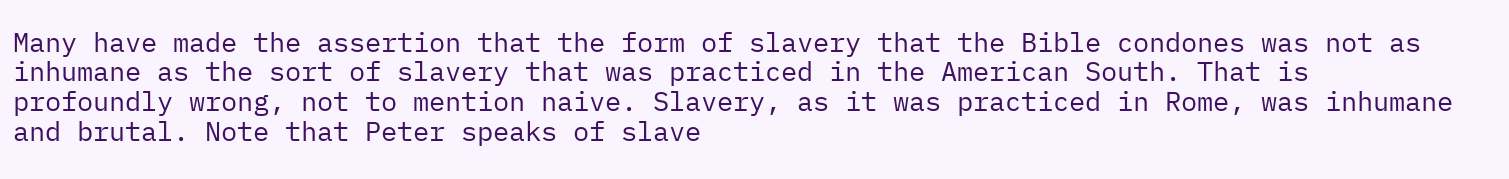Many have made the assertion that the form of slavery that the Bible condones was not as inhumane as the sort of slavery that was practiced in the American South. That is profoundly wrong, not to mention naive. Slavery, as it was practiced in Rome, was inhumane and brutal. Note that Peter speaks of slave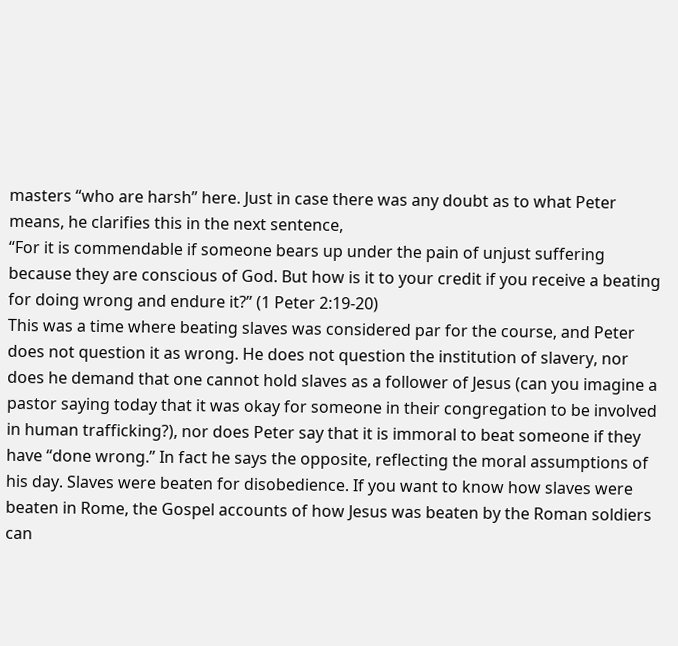masters “who are harsh” here. Just in case there was any doubt as to what Peter means, he clarifies this in the next sentence,
“For it is commendable if someone bears up under the pain of unjust suffering because they are conscious of God. But how is it to your credit if you receive a beating for doing wrong and endure it?” (1 Peter 2:19-20)
This was a time where beating slaves was considered par for the course, and Peter does not question it as wrong. He does not question the institution of slavery, nor does he demand that one cannot hold slaves as a follower of Jesus (can you imagine a pastor saying today that it was okay for someone in their congregation to be involved in human trafficking?), nor does Peter say that it is immoral to beat someone if they have “done wrong.” In fact he says the opposite, reflecting the moral assumptions of his day. Slaves were beaten for disobedience. If you want to know how slaves were beaten in Rome, the Gospel accounts of how Jesus was beaten by the Roman soldiers can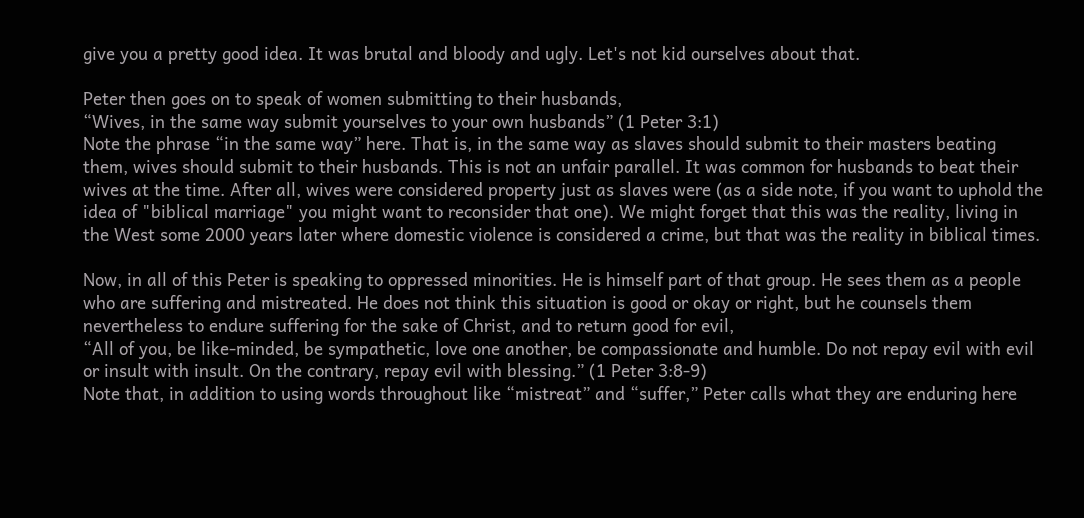give you a pretty good idea. It was brutal and bloody and ugly. Let's not kid ourselves about that.

Peter then goes on to speak of women submitting to their husbands,
“Wives, in the same way submit yourselves to your own husbands” (1 Peter 3:1)
Note the phrase “in the same way” here. That is, in the same way as slaves should submit to their masters beating them, wives should submit to their husbands. This is not an unfair parallel. It was common for husbands to beat their wives at the time. After all, wives were considered property just as slaves were (as a side note, if you want to uphold the idea of "biblical marriage" you might want to reconsider that one). We might forget that this was the reality, living in the West some 2000 years later where domestic violence is considered a crime, but that was the reality in biblical times.

Now, in all of this Peter is speaking to oppressed minorities. He is himself part of that group. He sees them as a people who are suffering and mistreated. He does not think this situation is good or okay or right, but he counsels them nevertheless to endure suffering for the sake of Christ, and to return good for evil,
“All of you, be like-minded, be sympathetic, love one another, be compassionate and humble. Do not repay evil with evil or insult with insult. On the contrary, repay evil with blessing.” (1 Peter 3:8-9)
Note that, in addition to using words throughout like “mistreat” and “suffer,” Peter calls what they are enduring here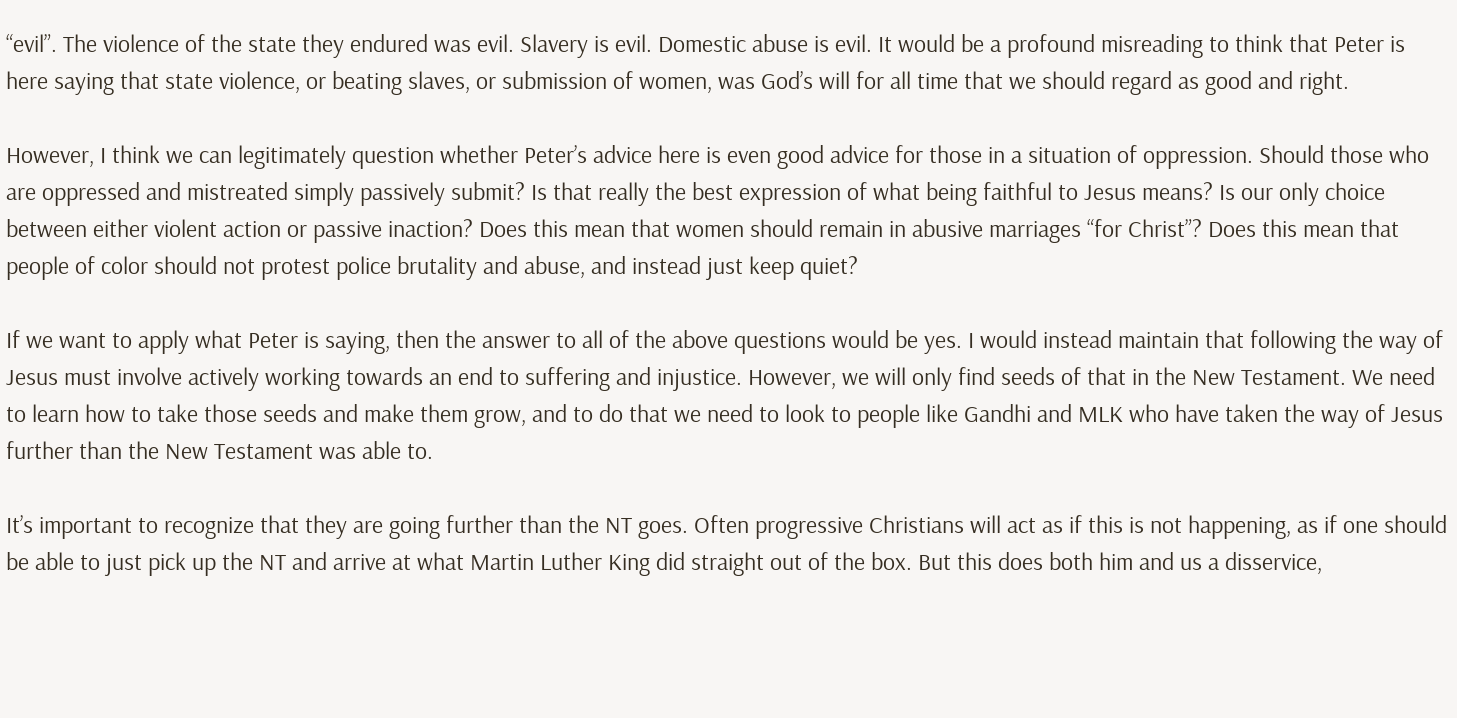“evil”. The violence of the state they endured was evil. Slavery is evil. Domestic abuse is evil. It would be a profound misreading to think that Peter is here saying that state violence, or beating slaves, or submission of women, was God’s will for all time that we should regard as good and right.

However, I think we can legitimately question whether Peter’s advice here is even good advice for those in a situation of oppression. Should those who are oppressed and mistreated simply passively submit? Is that really the best expression of what being faithful to Jesus means? Is our only choice between either violent action or passive inaction? Does this mean that women should remain in abusive marriages “for Christ”? Does this mean that people of color should not protest police brutality and abuse, and instead just keep quiet?

If we want to apply what Peter is saying, then the answer to all of the above questions would be yes. I would instead maintain that following the way of Jesus must involve actively working towards an end to suffering and injustice. However, we will only find seeds of that in the New Testament. We need to learn how to take those seeds and make them grow, and to do that we need to look to people like Gandhi and MLK who have taken the way of Jesus further than the New Testament was able to.

It’s important to recognize that they are going further than the NT goes. Often progressive Christians will act as if this is not happening, as if one should be able to just pick up the NT and arrive at what Martin Luther King did straight out of the box. But this does both him and us a disservice,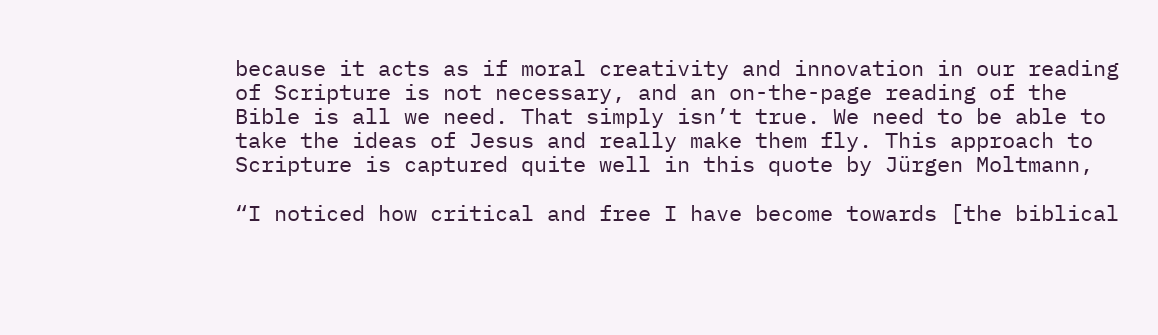because it acts as if moral creativity and innovation in our reading of Scripture is not necessary, and an on-the-page reading of the Bible is all we need. That simply isn’t true. We need to be able to take the ideas of Jesus and really make them fly. This approach to Scripture is captured quite well in this quote by Jürgen Moltmann,

“I noticed how critical and free I have become towards [the biblical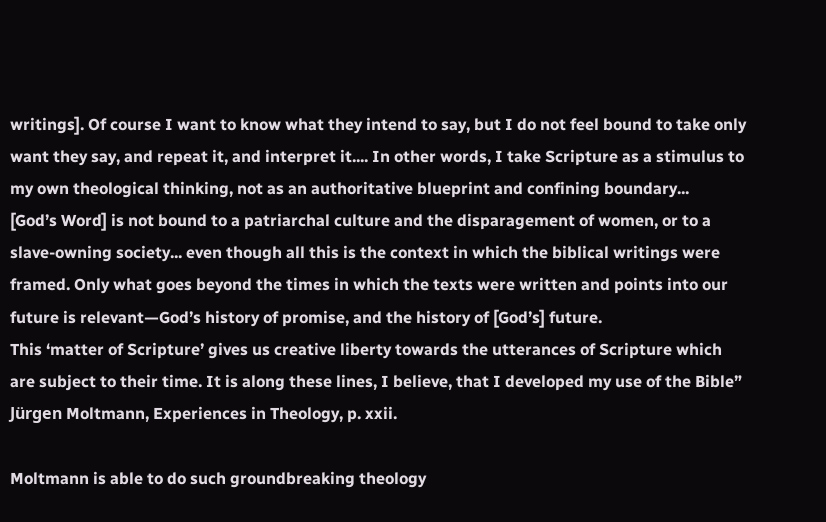writings]. Of course I want to know what they intend to say, but I do not feel bound to take only want they say, and repeat it, and interpret it.... In other words, I take Scripture as a stimulus to my own theological thinking, not as an authoritative blueprint and confining boundary...
[God’s Word] is not bound to a patriarchal culture and the disparagement of women, or to a slave-owning society... even though all this is the context in which the biblical writings were framed. Only what goes beyond the times in which the texts were written and points into our future is relevant—God’s history of promise, and the history of [God’s] future.
This ‘matter of Scripture’ gives us creative liberty towards the utterances of Scripture which are subject to their time. It is along these lines, I believe, that I developed my use of the Bible”  Jürgen Moltmann, Experiences in Theology, p. xxii.

Moltmann is able to do such groundbreaking theology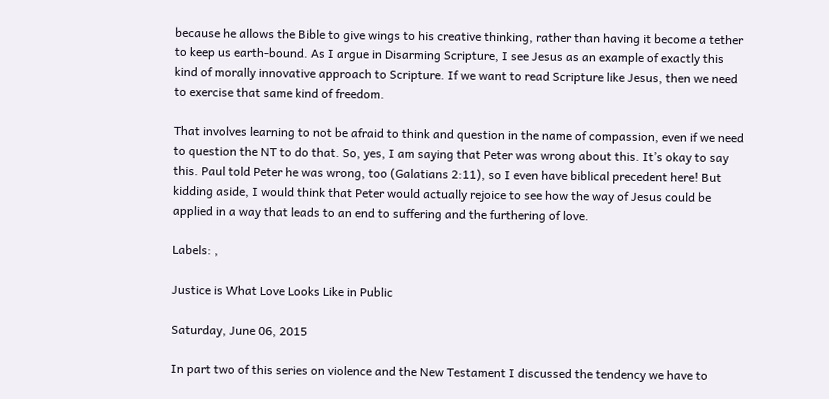because he allows the Bible to give wings to his creative thinking, rather than having it become a tether to keep us earth-bound. As I argue in Disarming Scripture, I see Jesus as an example of exactly this kind of morally innovative approach to Scripture. If we want to read Scripture like Jesus, then we need to exercise that same kind of freedom.

That involves learning to not be afraid to think and question in the name of compassion, even if we need to question the NT to do that. So, yes, I am saying that Peter was wrong about this. It’s okay to say this. Paul told Peter he was wrong, too (Galatians 2:11), so I even have biblical precedent here! But kidding aside, I would think that Peter would actually rejoice to see how the way of Jesus could be applied in a way that leads to an end to suffering and the furthering of love.

Labels: ,

Justice is What Love Looks Like in Public

Saturday, June 06, 2015

In part two of this series on violence and the New Testament I discussed the tendency we have to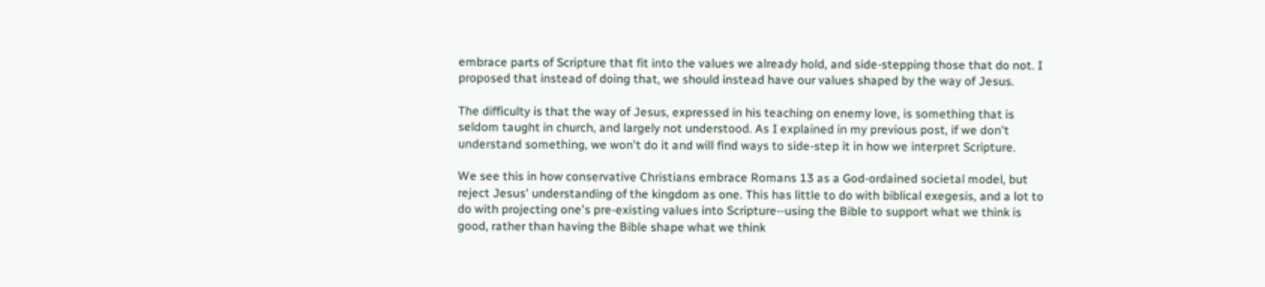embrace parts of Scripture that fit into the values we already hold, and side-stepping those that do not. I proposed that instead of doing that, we should instead have our values shaped by the way of Jesus.

The difficulty is that the way of Jesus, expressed in his teaching on enemy love, is something that is seldom taught in church, and largely not understood. As I explained in my previous post, if we don't understand something, we won't do it and will find ways to side-step it in how we interpret Scripture.

We see this in how conservative Christians embrace Romans 13 as a God-ordained societal model, but reject Jesus' understanding of the kingdom as one. This has little to do with biblical exegesis, and a lot to do with projecting one's pre-existing values into Scripture--using the Bible to support what we think is good, rather than having the Bible shape what we think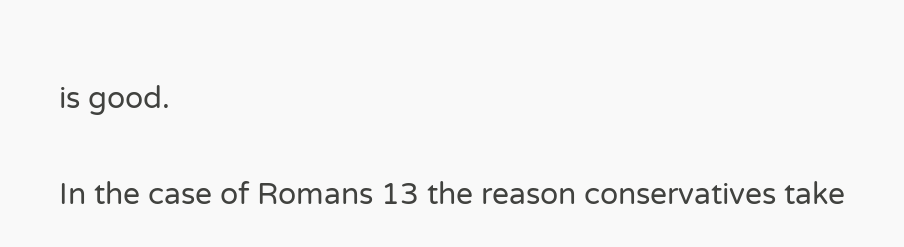is good.

In the case of Romans 13 the reason conservatives take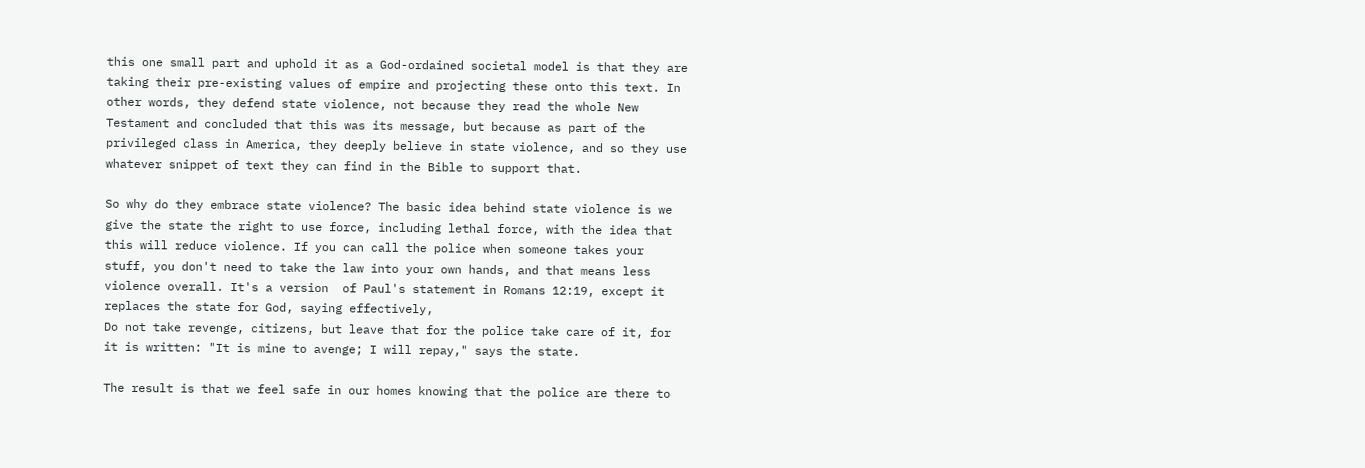this one small part and uphold it as a God-ordained societal model is that they are taking their pre-existing values of empire and projecting these onto this text. In other words, they defend state violence, not because they read the whole New Testament and concluded that this was its message, but because as part of the privileged class in America, they deeply believe in state violence, and so they use whatever snippet of text they can find in the Bible to support that.

So why do they embrace state violence? The basic idea behind state violence is we give the state the right to use force, including lethal force, with the idea that this will reduce violence. If you can call the police when someone takes your stuff, you don't need to take the law into your own hands, and that means less violence overall. It's a version  of Paul's statement in Romans 12:19, except it replaces the state for God, saying effectively,
Do not take revenge, citizens, but leave that for the police take care of it, for it is written: "It is mine to avenge; I will repay," says the state.

The result is that we feel safe in our homes knowing that the police are there to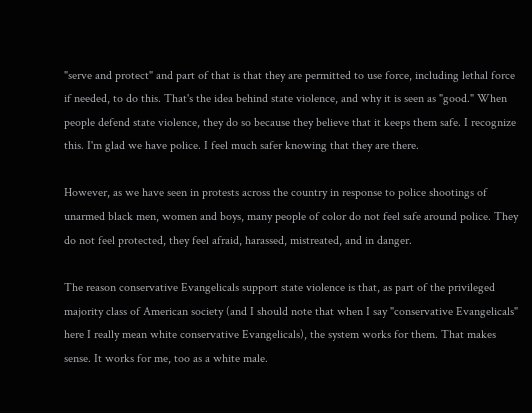"serve and protect" and part of that is that they are permitted to use force, including lethal force if needed, to do this. That's the idea behind state violence, and why it is seen as "good." When people defend state violence, they do so because they believe that it keeps them safe. I recognize this. I'm glad we have police. I feel much safer knowing that they are there.

However, as we have seen in protests across the country in response to police shootings of unarmed black men, women and boys, many people of color do not feel safe around police. They do not feel protected, they feel afraid, harassed, mistreated, and in danger.

The reason conservative Evangelicals support state violence is that, as part of the privileged majority class of American society (and I should note that when I say "conservative Evangelicals" here I really mean white conservative Evangelicals), the system works for them. That makes sense. It works for me, too as a white male.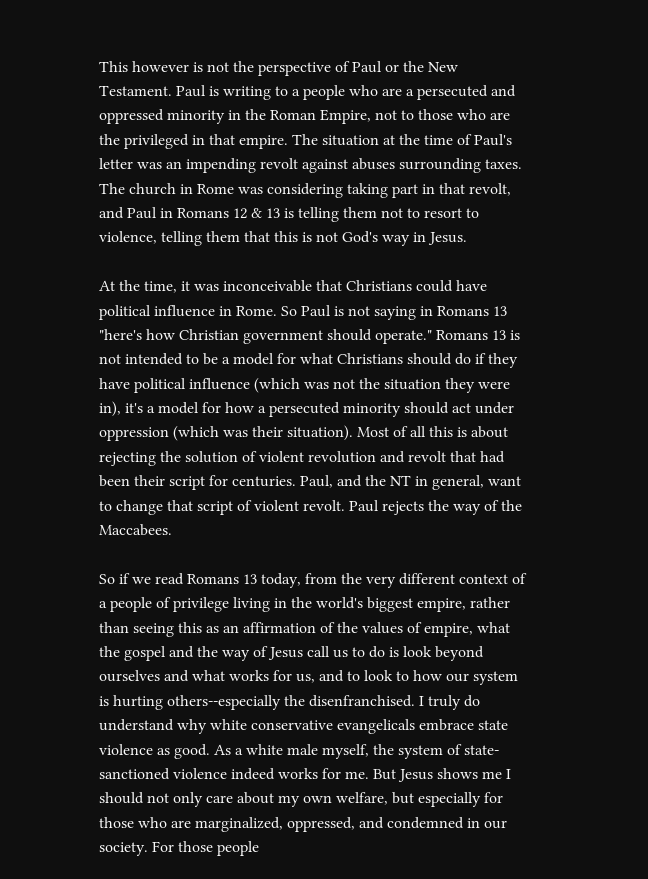This however is not the perspective of Paul or the New Testament. Paul is writing to a people who are a persecuted and oppressed minority in the Roman Empire, not to those who are the privileged in that empire. The situation at the time of Paul's letter was an impending revolt against abuses surrounding taxes. The church in Rome was considering taking part in that revolt, and Paul in Romans 12 & 13 is telling them not to resort to violence, telling them that this is not God's way in Jesus.

At the time, it was inconceivable that Christians could have political influence in Rome. So Paul is not saying in Romans 13 "here's how Christian government should operate." Romans 13 is not intended to be a model for what Christians should do if they have political influence (which was not the situation they were in), it's a model for how a persecuted minority should act under oppression (which was their situation). Most of all this is about rejecting the solution of violent revolution and revolt that had been their script for centuries. Paul, and the NT in general, want to change that script of violent revolt. Paul rejects the way of the Maccabees.

So if we read Romans 13 today, from the very different context of a people of privilege living in the world's biggest empire, rather than seeing this as an affirmation of the values of empire, what the gospel and the way of Jesus call us to do is look beyond ourselves and what works for us, and to look to how our system is hurting others--especially the disenfranchised. I truly do understand why white conservative evangelicals embrace state violence as good. As a white male myself, the system of state-sanctioned violence indeed works for me. But Jesus shows me I should not only care about my own welfare, but especially for those who are marginalized, oppressed, and condemned in our society. For those people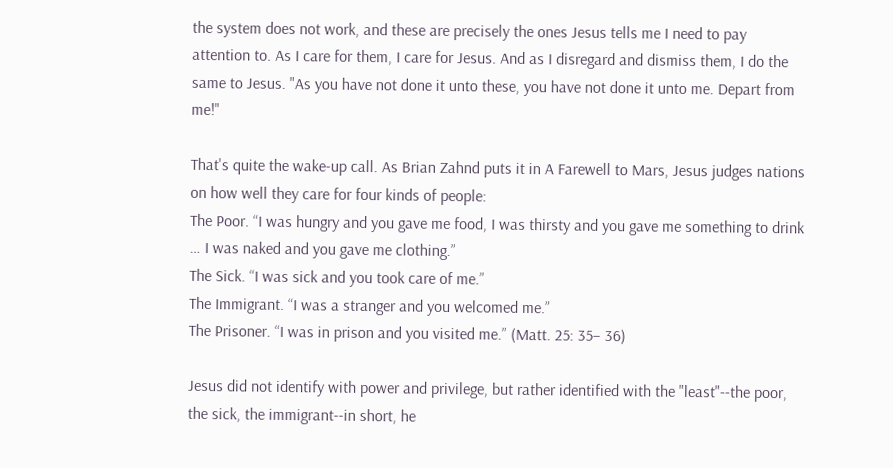the system does not work, and these are precisely the ones Jesus tells me I need to pay attention to. As I care for them, I care for Jesus. And as I disregard and dismiss them, I do the same to Jesus. "As you have not done it unto these, you have not done it unto me. Depart from me!"

That's quite the wake-up call. As Brian Zahnd puts it in A Farewell to Mars, Jesus judges nations on how well they care for four kinds of people:
The Poor. “I was hungry and you gave me food, I was thirsty and you gave me something to drink … I was naked and you gave me clothing.”
The Sick. “I was sick and you took care of me.”
The Immigrant. “I was a stranger and you welcomed me.”
The Prisoner. “I was in prison and you visited me.” (Matt. 25: 35– 36)

Jesus did not identify with power and privilege, but rather identified with the "least"--the poor, the sick, the immigrant--in short, he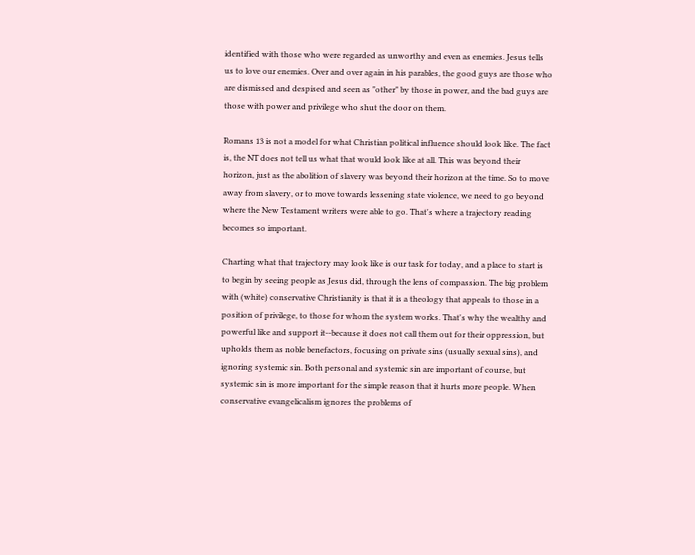identified with those who were regarded as unworthy and even as enemies. Jesus tells us to love our enemies. Over and over again in his parables, the good guys are those who are dismissed and despised and seen as "other" by those in power, and the bad guys are those with power and privilege who shut the door on them.

Romans 13 is not a model for what Christian political influence should look like. The fact is, the NT does not tell us what that would look like at all. This was beyond their horizon, just as the abolition of slavery was beyond their horizon at the time. So to move away from slavery, or to move towards lessening state violence, we need to go beyond where the New Testament writers were able to go. That's where a trajectory reading becomes so important.

Charting what that trajectory may look like is our task for today, and a place to start is to begin by seeing people as Jesus did, through the lens of compassion. The big problem with (white) conservative Christianity is that it is a theology that appeals to those in a position of privilege, to those for whom the system works. That's why the wealthy and powerful like and support it--because it does not call them out for their oppression, but upholds them as noble benefactors, focusing on private sins (usually sexual sins), and ignoring systemic sin. Both personal and systemic sin are important of course, but systemic sin is more important for the simple reason that it hurts more people. When conservative evangelicalism ignores the problems of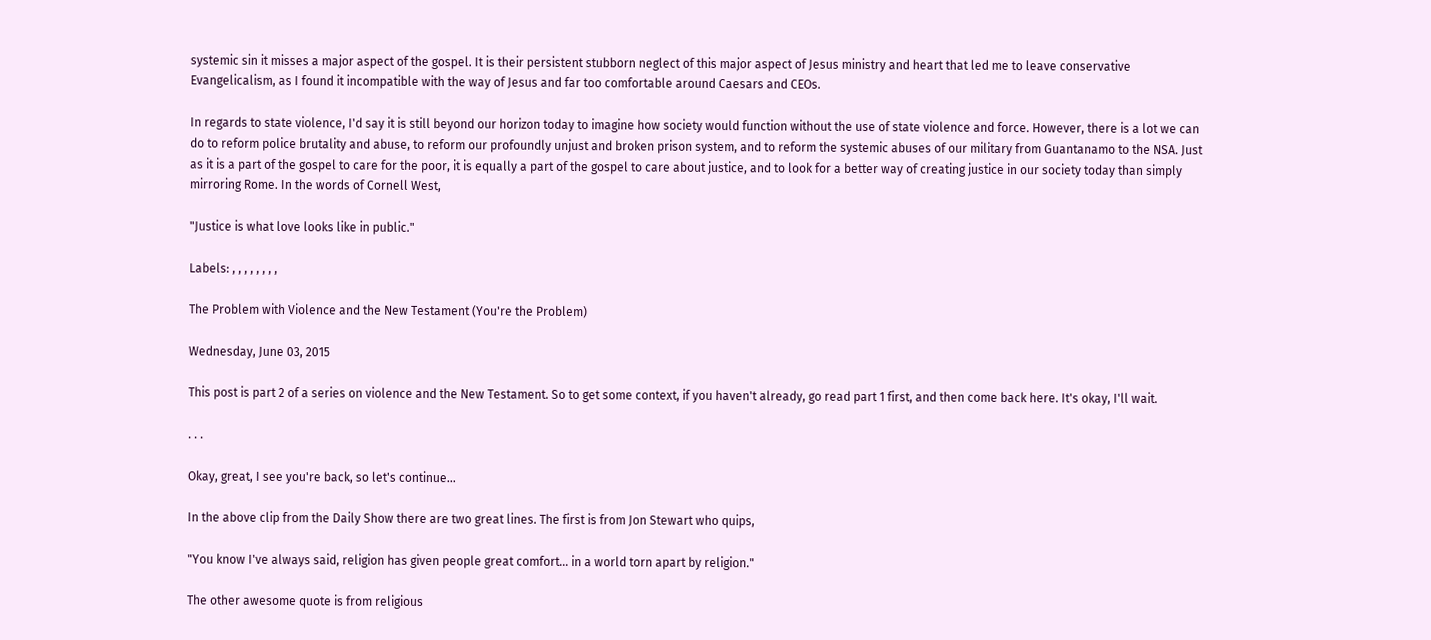systemic sin it misses a major aspect of the gospel. It is their persistent stubborn neglect of this major aspect of Jesus ministry and heart that led me to leave conservative Evangelicalism, as I found it incompatible with the way of Jesus and far too comfortable around Caesars and CEOs.

In regards to state violence, I'd say it is still beyond our horizon today to imagine how society would function without the use of state violence and force. However, there is a lot we can do to reform police brutality and abuse, to reform our profoundly unjust and broken prison system, and to reform the systemic abuses of our military from Guantanamo to the NSA. Just as it is a part of the gospel to care for the poor, it is equally a part of the gospel to care about justice, and to look for a better way of creating justice in our society today than simply mirroring Rome. In the words of Cornell West,

"Justice is what love looks like in public."

Labels: , , , , , , , ,

The Problem with Violence and the New Testament (You're the Problem)

Wednesday, June 03, 2015

This post is part 2 of a series on violence and the New Testament. So to get some context, if you haven't already, go read part 1 first, and then come back here. It's okay, I'll wait.

. . .

Okay, great, I see you're back, so let's continue...

In the above clip from the Daily Show there are two great lines. The first is from Jon Stewart who quips,

"You know I've always said, religion has given people great comfort... in a world torn apart by religion."

The other awesome quote is from religious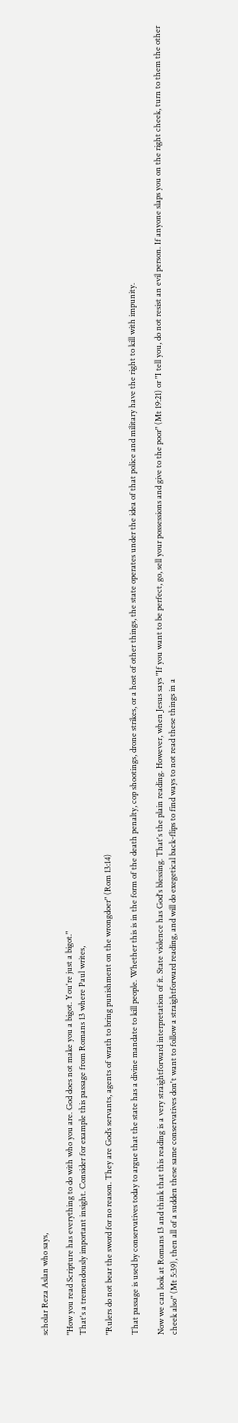scholar Reza Aslan who says,

"How you read Scripture has everything to do with who you are. God does not make you a bigot. You're just a bigot."
That's a tremendously important insight. Consider for example this passage from Romans 13 where Paul writes,

"Rulers do not bear the sword for no reason. They are God’s servants, agents of wrath to bring punishment on the wrongdoer" (Rom 13:14)

That passage is used by conservatives today to argue that the state has a divine mandate to kill people. Whether this is in the form of the death penalty, cop shootings, drone strikes, or a host of other things, the state operates under the idea of that police and military have the right to kill with impunity.

Now we can look at Romans 13 and think that this reading is a very straightforward interpretation of it. State violence has God's blessing. That's the plain reading. However, when Jesus says "If you want to be perfect, go, sell your possessions and give to the poor" (Mt 19:21) or "I tell you, do not resist an evil person. If anyone slaps you on the right cheek, turn to them the other cheek also" (Mt 5:39), then all of a sudden these same conservatives don't want to follow a straightforward reading, and will do exegetical back-flips to find ways to not read these things in a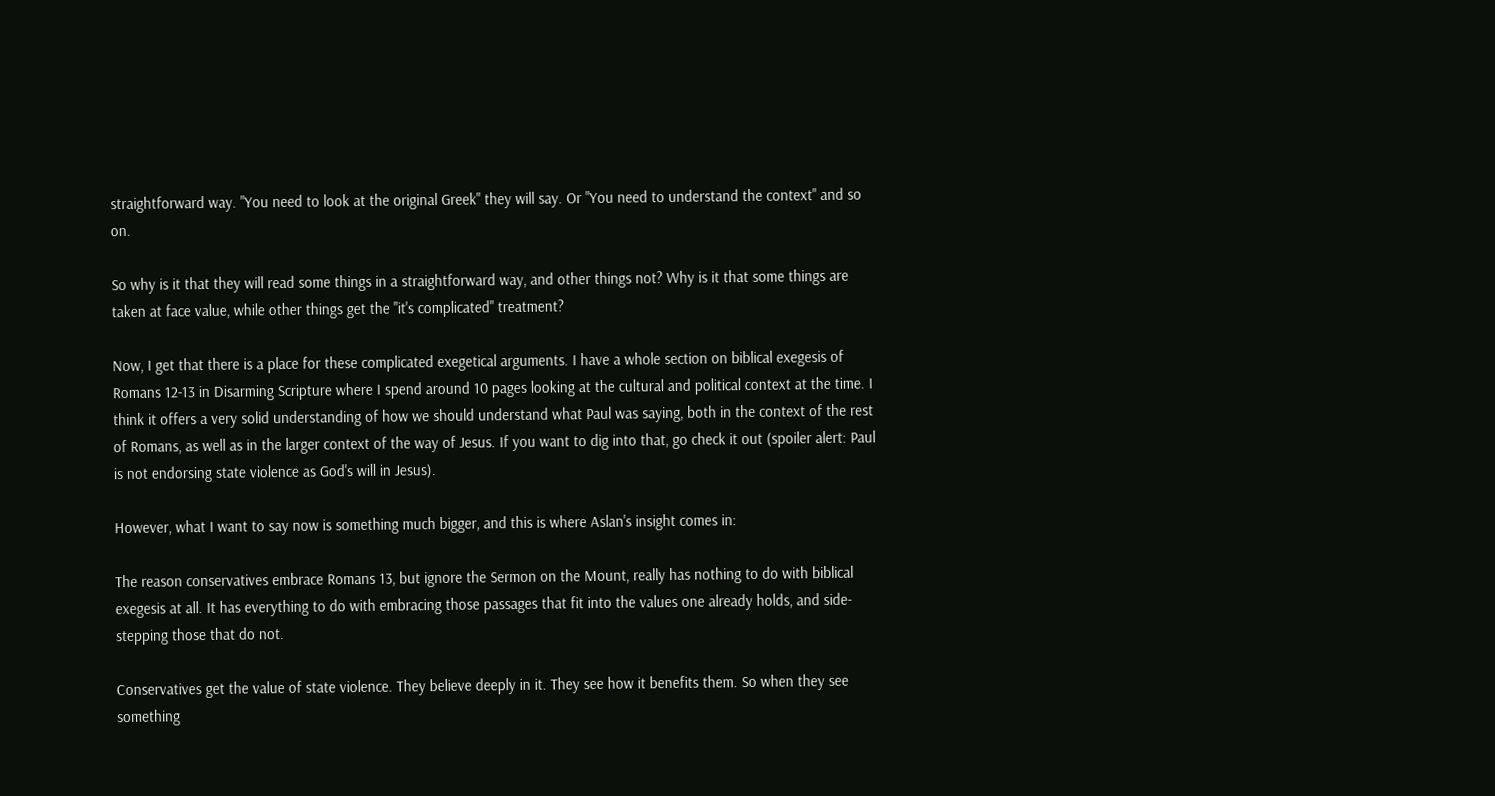straightforward way. "You need to look at the original Greek" they will say. Or "You need to understand the context" and so on.

So why is it that they will read some things in a straightforward way, and other things not? Why is it that some things are taken at face value, while other things get the "it's complicated" treatment?

Now, I get that there is a place for these complicated exegetical arguments. I have a whole section on biblical exegesis of Romans 12-13 in Disarming Scripture where I spend around 10 pages looking at the cultural and political context at the time. I think it offers a very solid understanding of how we should understand what Paul was saying, both in the context of the rest of Romans, as well as in the larger context of the way of Jesus. If you want to dig into that, go check it out (spoiler alert: Paul is not endorsing state violence as God's will in Jesus).

However, what I want to say now is something much bigger, and this is where Aslan's insight comes in:

The reason conservatives embrace Romans 13, but ignore the Sermon on the Mount, really has nothing to do with biblical exegesis at all. It has everything to do with embracing those passages that fit into the values one already holds, and side-stepping those that do not.

Conservatives get the value of state violence. They believe deeply in it. They see how it benefits them. So when they see something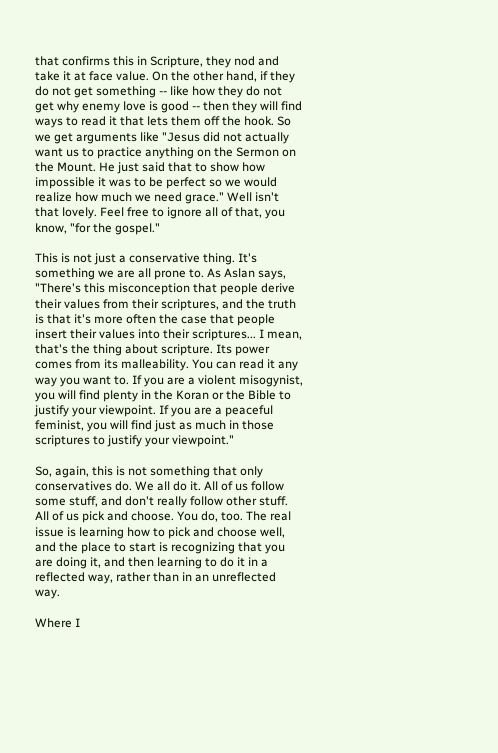that confirms this in Scripture, they nod and take it at face value. On the other hand, if they do not get something -- like how they do not get why enemy love is good -- then they will find ways to read it that lets them off the hook. So we get arguments like "Jesus did not actually want us to practice anything on the Sermon on the Mount. He just said that to show how impossible it was to be perfect so we would realize how much we need grace." Well isn't that lovely. Feel free to ignore all of that, you know, "for the gospel."

This is not just a conservative thing. It's something we are all prone to. As Aslan says,
"There's this misconception that people derive their values from their scriptures, and the truth is that it's more often the case that people insert their values into their scriptures... I mean, that's the thing about scripture. Its power comes from its malleability. You can read it any way you want to. If you are a violent misogynist, you will find plenty in the Koran or the Bible to justify your viewpoint. If you are a peaceful feminist, you will find just as much in those scriptures to justify your viewpoint."

So, again, this is not something that only conservatives do. We all do it. All of us follow some stuff, and don't really follow other stuff. All of us pick and choose. You do, too. The real issue is learning how to pick and choose well, and the place to start is recognizing that you are doing it, and then learning to do it in a reflected way, rather than in an unreflected way.

Where I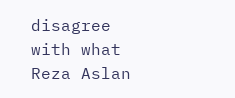disagree with what Reza Aslan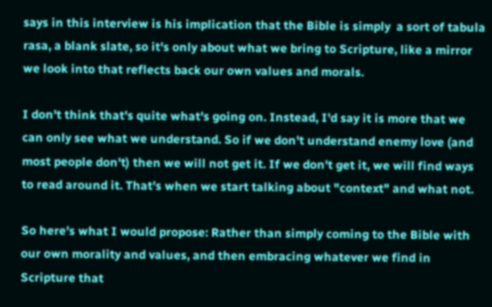says in this interview is his implication that the Bible is simply  a sort of tabula rasa, a blank slate, so it's only about what we bring to Scripture, like a mirror we look into that reflects back our own values and morals.

I don't think that's quite what's going on. Instead, I'd say it is more that we can only see what we understand. So if we don't understand enemy love (and most people don't) then we will not get it. If we don't get it, we will find ways to read around it. That's when we start talking about "context" and what not.

So here's what I would propose: Rather than simply coming to the Bible with our own morality and values, and then embracing whatever we find in Scripture that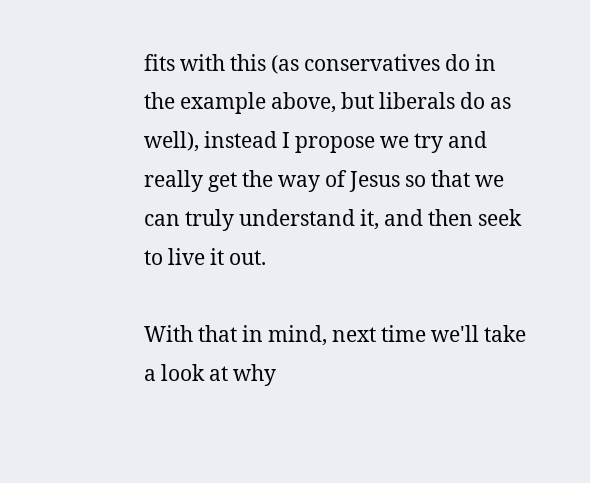fits with this (as conservatives do in the example above, but liberals do as well), instead I propose we try and really get the way of Jesus so that we can truly understand it, and then seek to live it out.

With that in mind, next time we'll take a look at why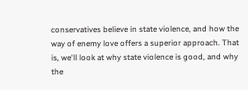conservatives believe in state violence, and how the way of enemy love offers a superior approach. That is, we'll look at why state violence is good, and why the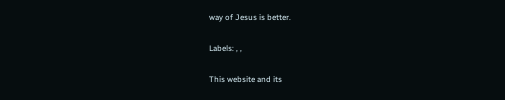way of Jesus is better.

Labels: , ,

This website and its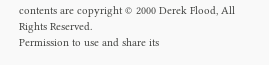contents are copyright © 2000 Derek Flood, All Rights Reserved.
Permission to use and share its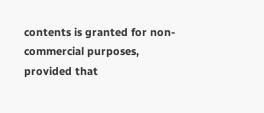contents is granted for non-commercial purposes, provided that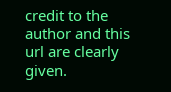credit to the author and this url are clearly given.